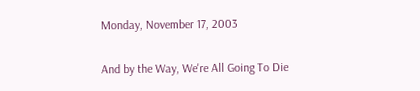Monday, November 17, 2003

And by the Way, We're All Going To Die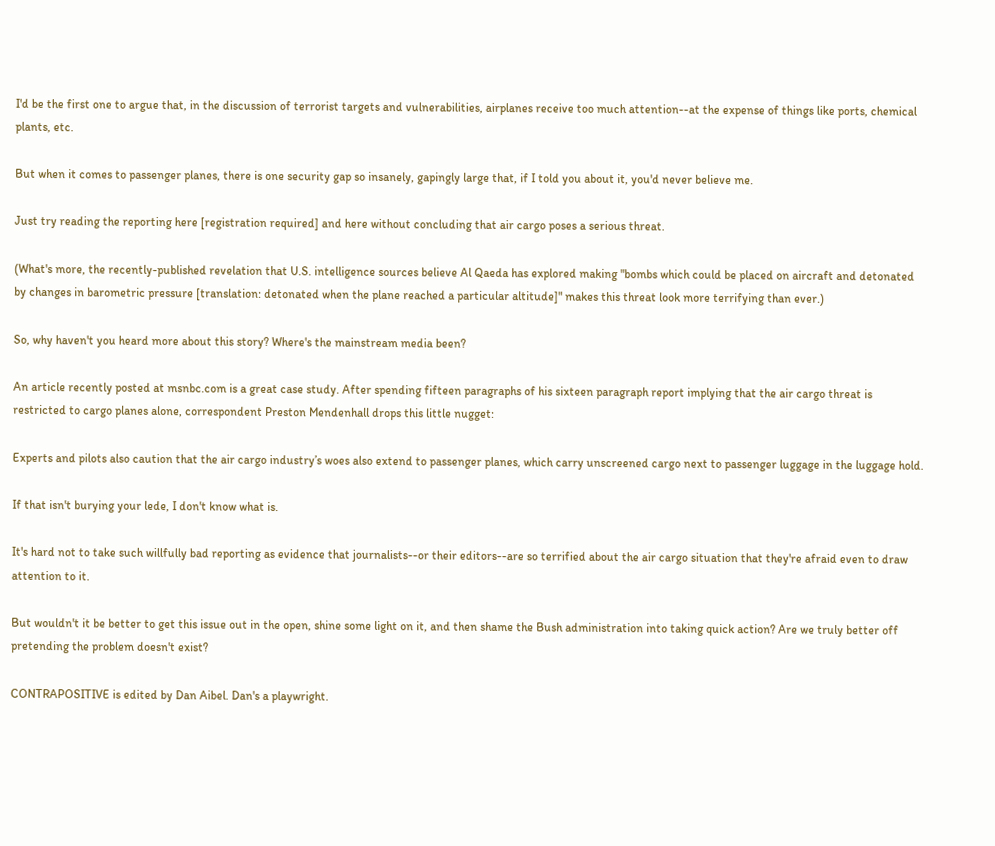I'd be the first one to argue that, in the discussion of terrorist targets and vulnerabilities, airplanes receive too much attention--at the expense of things like ports, chemical plants, etc.

But when it comes to passenger planes, there is one security gap so insanely, gapingly large that, if I told you about it, you'd never believe me.

Just try reading the reporting here [registration required] and here without concluding that air cargo poses a serious threat.

(What's more, the recently-published revelation that U.S. intelligence sources believe Al Qaeda has explored making "bombs which could be placed on aircraft and detonated by changes in barometric pressure [translation: detonated when the plane reached a particular altitude]" makes this threat look more terrifying than ever.)

So, why haven't you heard more about this story? Where's the mainstream media been?

An article recently posted at msnbc.com is a great case study. After spending fifteen paragraphs of his sixteen paragraph report implying that the air cargo threat is restricted to cargo planes alone, correspondent Preston Mendenhall drops this little nugget:

Experts and pilots also caution that the air cargo industry’s woes also extend to passenger planes, which carry unscreened cargo next to passenger luggage in the luggage hold.

If that isn't burying your lede, I don't know what is.

It's hard not to take such willfully bad reporting as evidence that journalists--or their editors--are so terrified about the air cargo situation that they're afraid even to draw attention to it.

But wouldn't it be better to get this issue out in the open, shine some light on it, and then shame the Bush administration into taking quick action? Are we truly better off pretending the problem doesn't exist?

CONTRAPOSITIVE is edited by Dan Aibel. Dan's a playwright.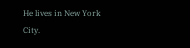He lives in New York City.